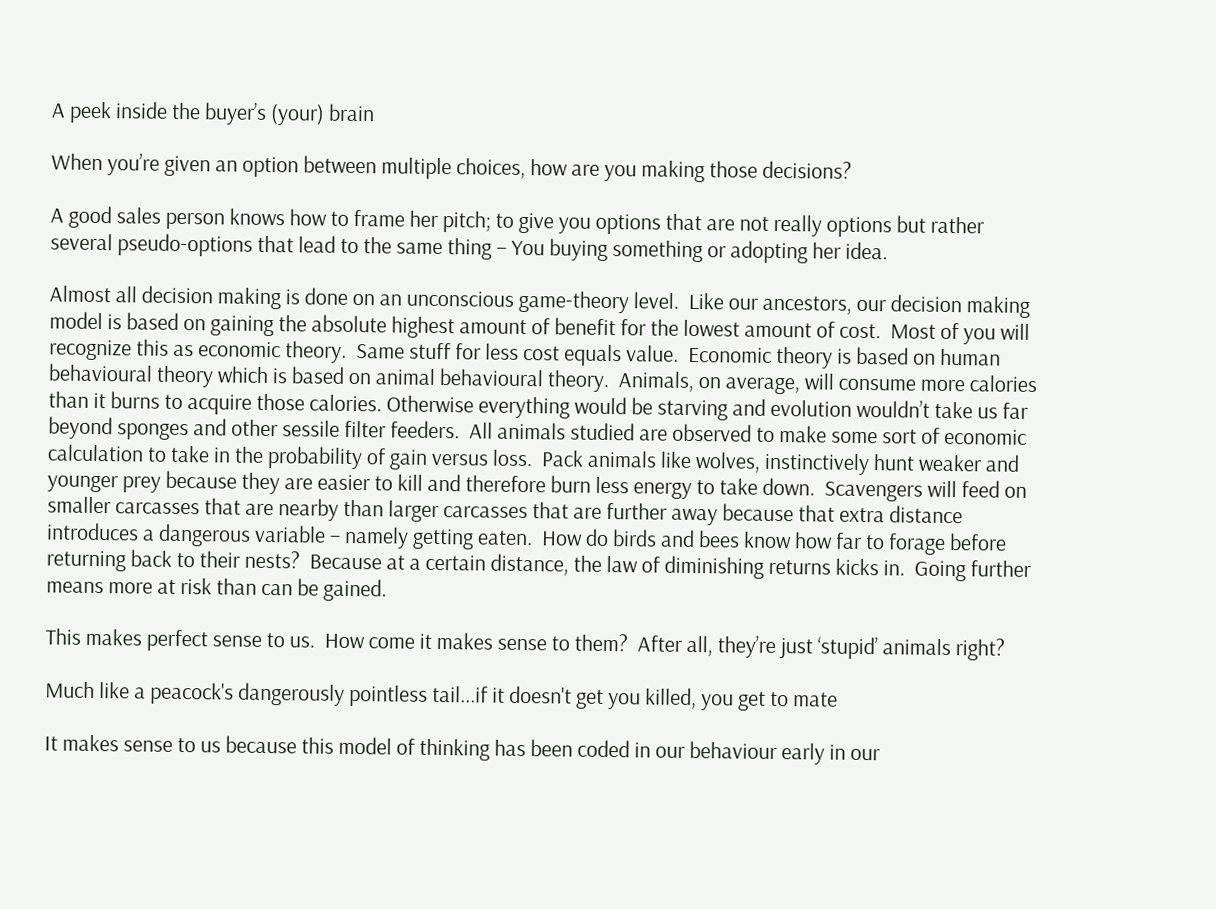A peek inside the buyer’s (your) brain

When you’re given an option between multiple choices, how are you making those decisions?

A good sales person knows how to frame her pitch; to give you options that are not really options but rather several pseudo-options that lead to the same thing – You buying something or adopting her idea.

Almost all decision making is done on an unconscious game-theory level.  Like our ancestors, our decision making model is based on gaining the absolute highest amount of benefit for the lowest amount of cost.  Most of you will recognize this as economic theory.  Same stuff for less cost equals value.  Economic theory is based on human behavioural theory which is based on animal behavioural theory.  Animals, on average, will consume more calories than it burns to acquire those calories. Otherwise everything would be starving and evolution wouldn’t take us far beyond sponges and other sessile filter feeders.  All animals studied are observed to make some sort of economic calculation to take in the probability of gain versus loss.  Pack animals like wolves, instinctively hunt weaker and younger prey because they are easier to kill and therefore burn less energy to take down.  Scavengers will feed on smaller carcasses that are nearby than larger carcasses that are further away because that extra distance introduces a dangerous variable – namely getting eaten.  How do birds and bees know how far to forage before returning back to their nests?  Because at a certain distance, the law of diminishing returns kicks in.  Going further means more at risk than can be gained.

This makes perfect sense to us.  How come it makes sense to them?  After all, they’re just ‘stupid’ animals right?

Much like a peacock's dangerously pointless tail...if it doesn't get you killed, you get to mate

It makes sense to us because this model of thinking has been coded in our behaviour early in our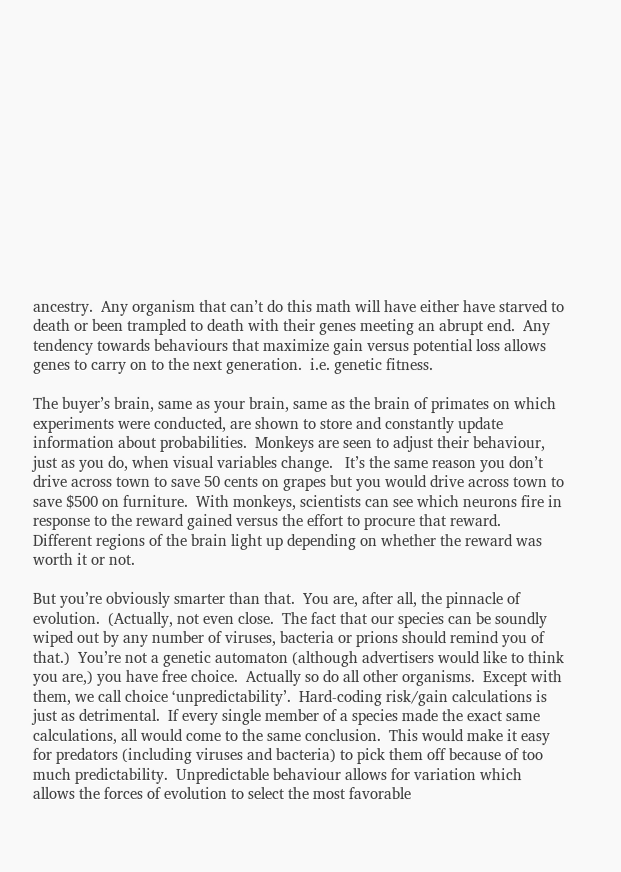ancestry.  Any organism that can’t do this math will have either have starved to death or been trampled to death with their genes meeting an abrupt end.  Any tendency towards behaviours that maximize gain versus potential loss allows genes to carry on to the next generation.  i.e. genetic fitness.

The buyer’s brain, same as your brain, same as the brain of primates on which experiments were conducted, are shown to store and constantly update information about probabilities.  Monkeys are seen to adjust their behaviour, just as you do, when visual variables change.   It’s the same reason you don’t drive across town to save 50 cents on grapes but you would drive across town to save $500 on furniture.  With monkeys, scientists can see which neurons fire in response to the reward gained versus the effort to procure that reward.  Different regions of the brain light up depending on whether the reward was worth it or not.

But you’re obviously smarter than that.  You are, after all, the pinnacle of evolution.  (Actually, not even close.  The fact that our species can be soundly wiped out by any number of viruses, bacteria or prions should remind you of that.)  You’re not a genetic automaton (although advertisers would like to think you are,) you have free choice.  Actually so do all other organisms.  Except with them, we call choice ‘unpredictability’.  Hard-coding risk/gain calculations is just as detrimental.  If every single member of a species made the exact same calculations, all would come to the same conclusion.  This would make it easy for predators (including viruses and bacteria) to pick them off because of too much predictability.  Unpredictable behaviour allows for variation which allows the forces of evolution to select the most favorable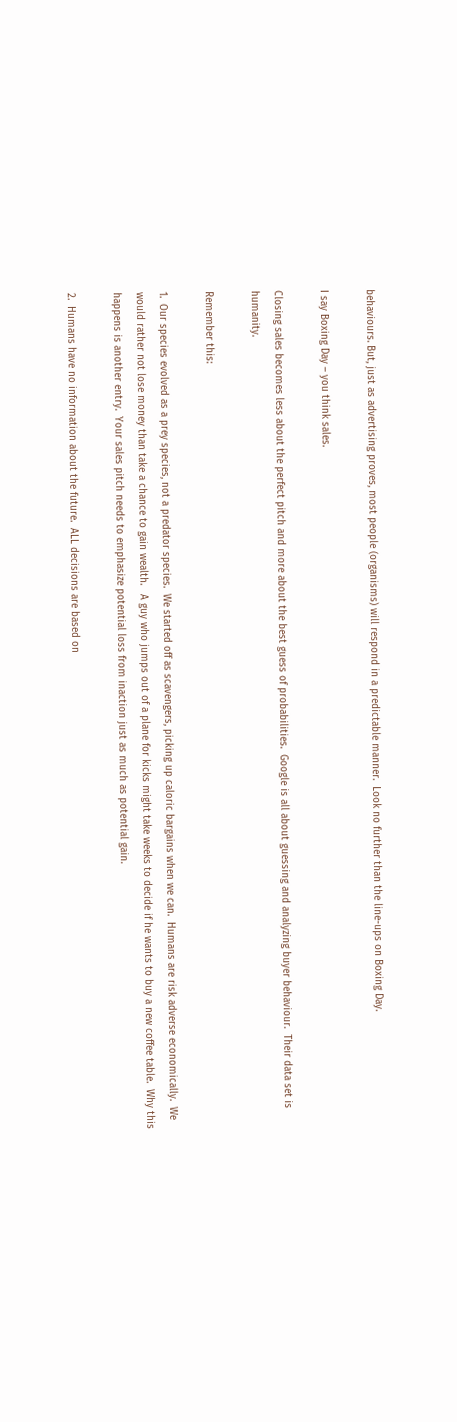behaviours. But, just as advertising proves, most people (organisms) will respond in a predictable manner.  Look no further than the line-ups on Boxing Day.

I say Boxing Day – you think sales.

Closing sales becomes less about the perfect pitch and more about the best guess of probabilities.  Google is all about guessing and analyzing buyer behaviour.  Their data set is humanity.

Remember this:

1.  Our species evolved as a prey species, not a predator species.  We started off as scavengers, picking up caloric bargains when we can.  Humans are risk adverse economically.  We would rather not lose money than take a chance to gain wealth.   A guy who jumps out of a plane for kicks might take weeks to decide if he wants to buy a new coffee table.  Why this happens is another entry.  Your sales pitch needs to emphasize potential loss from inaction just as much as potential gain.

2.  Humans have no information about the future.  ALL decisions are based on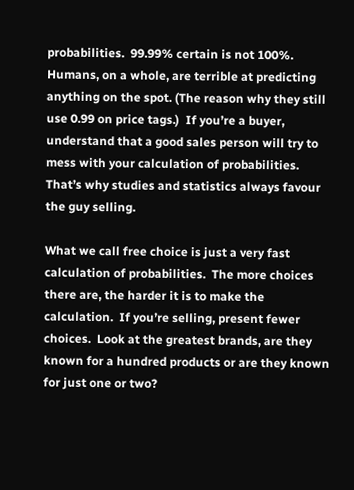probabilities.  99.99% certain is not 100%.  Humans, on a whole, are terrible at predicting anything on the spot. (The reason why they still use 0.99 on price tags.)  If you’re a buyer, understand that a good sales person will try to mess with your calculation of probabilities.  That’s why studies and statistics always favour the guy selling.

What we call free choice is just a very fast calculation of probabilities.  The more choices there are, the harder it is to make the calculation.  If you’re selling, present fewer choices.  Look at the greatest brands, are they known for a hundred products or are they known for just one or two?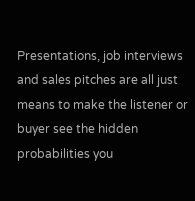Presentations, job interviews and sales pitches are all just means to make the listener or buyer see the hidden probabilities you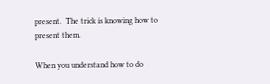present.  The trick is knowing how to present them.

When you understand how to do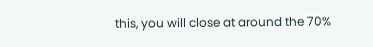this, you will close at around the 70%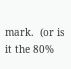mark.  (or is it the 80%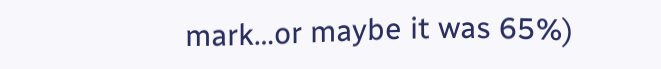mark…or maybe it was 65%)